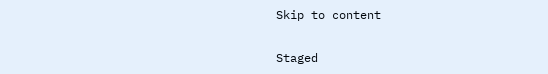Skip to content

Staged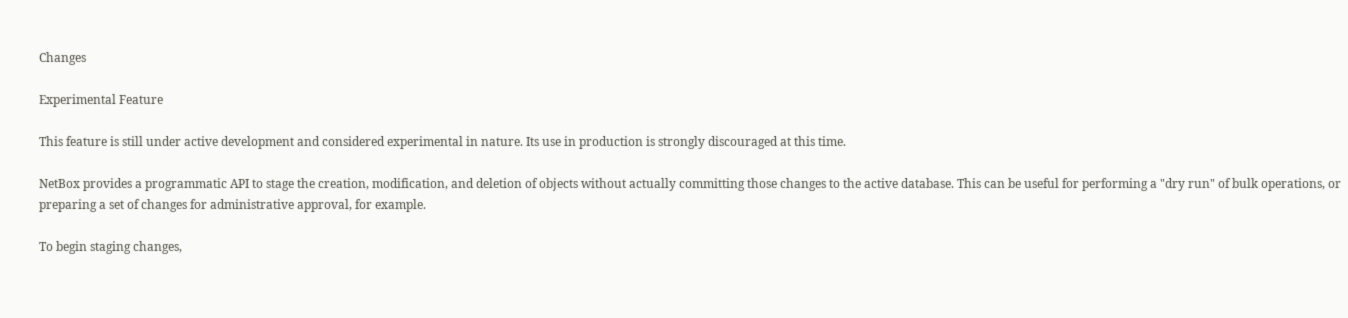Changes

Experimental Feature

This feature is still under active development and considered experimental in nature. Its use in production is strongly discouraged at this time.

NetBox provides a programmatic API to stage the creation, modification, and deletion of objects without actually committing those changes to the active database. This can be useful for performing a "dry run" of bulk operations, or preparing a set of changes for administrative approval, for example.

To begin staging changes,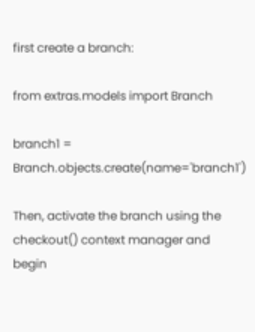first create a branch:

from extras.models import Branch

branch1 = Branch.objects.create(name='branch1')

Then, activate the branch using the checkout() context manager and begin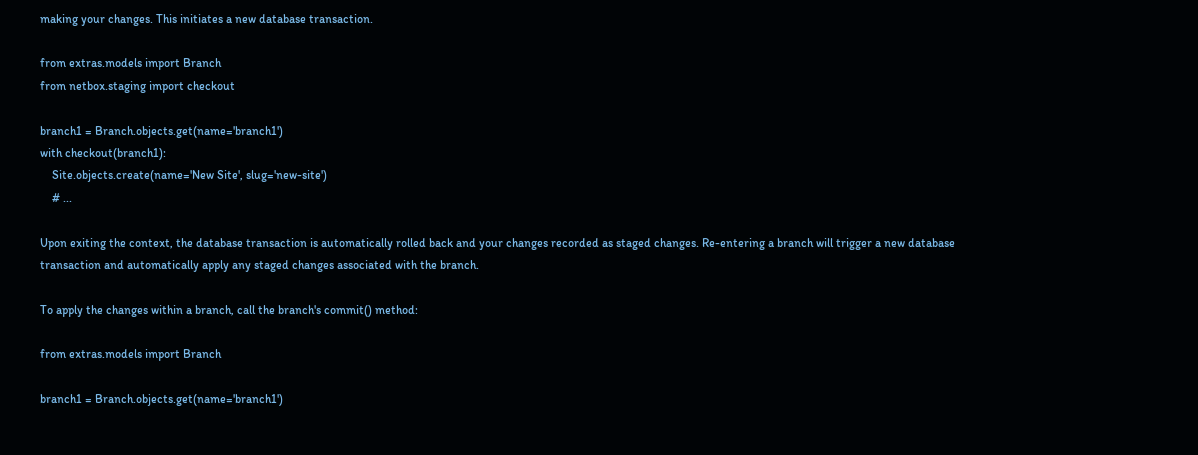making your changes. This initiates a new database transaction.

from extras.models import Branch
from netbox.staging import checkout

branch1 = Branch.objects.get(name='branch1')
with checkout(branch1):
    Site.objects.create(name='New Site', slug='new-site')
    # ...

Upon exiting the context, the database transaction is automatically rolled back and your changes recorded as staged changes. Re-entering a branch will trigger a new database transaction and automatically apply any staged changes associated with the branch.

To apply the changes within a branch, call the branch's commit() method:

from extras.models import Branch

branch1 = Branch.objects.get(name='branch1')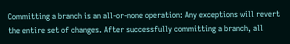Committing a branch is an all-or-none operation: Any exceptions will revert the entire set of changes. After successfully committing a branch, all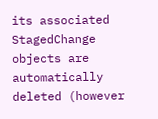its associated StagedChange objects are automatically deleted (however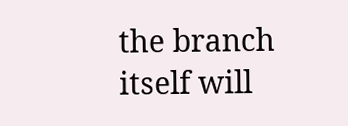the branch itself will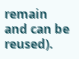remain and can be reused).